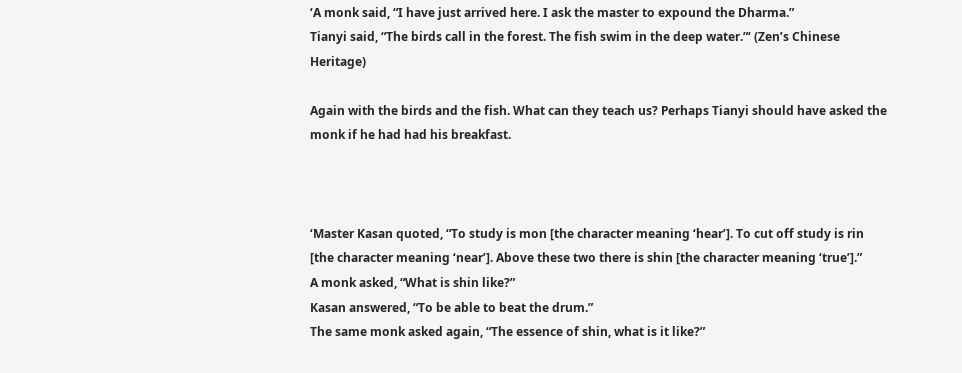‘A monk said, “I have just arrived here. I ask the master to expound the Dharma.”
Tianyi said, “The birds call in the forest. The fish swim in the deep water.”‘ (Zen’s Chinese Heritage)

Again with the birds and the fish. What can they teach us? Perhaps Tianyi should have asked the monk if he had had his breakfast.



‘Master Kasan quoted, “To study is mon [the character meaning ‘hear’]. To cut off study is rin [the character meaning ‘near’]. Above these two there is shin [the character meaning ‘true’].”
A monk asked, “What is shin like?”
Kasan answered, “To be able to beat the drum.”
The same monk asked again, “The essence of shin, what is it like?”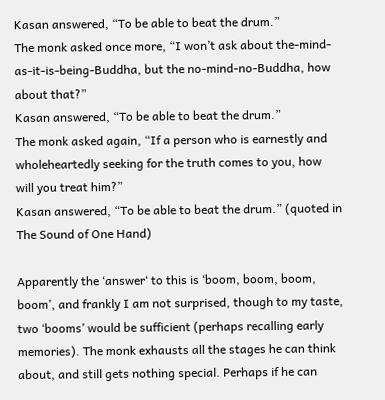Kasan answered, “To be able to beat the drum.”
The monk asked once more, “I won’t ask about the-mind-as-it-is-being-Buddha, but the no-mind-no-Buddha, how about that?”
Kasan answered, “To be able to beat the drum.”
The monk asked again, “If a person who is earnestly and wholeheartedly seeking for the truth comes to you, how will you treat him?”
Kasan answered, “To be able to beat the drum.” (quoted in The Sound of One Hand)

Apparently the ‘answer‘ to this is ‘boom, boom, boom, boom’, and frankly I am not surprised, though to my taste, two ‘booms’ would be sufficient (perhaps recalling early memories). The monk exhausts all the stages he can think about, and still gets nothing special. Perhaps if he can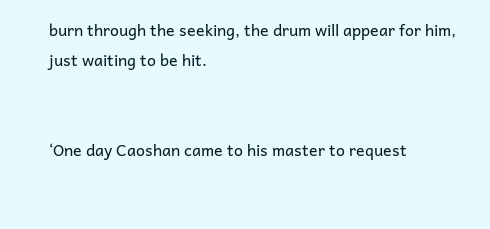burn through the seeking, the drum will appear for him, just waiting to be hit.


‘One day Caoshan came to his master to request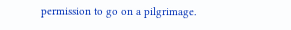permission to go on a pilgrimage.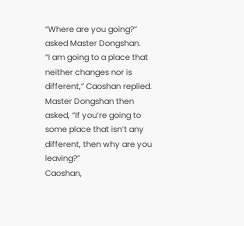“Where are you going?” asked Master Dongshan.
“I am going to a place that neither changes nor is different,” Caoshan replied.
Master Dongshan then asked, “If you’re going to some place that isn’t any different, then why are you leaving?”
Caoshan,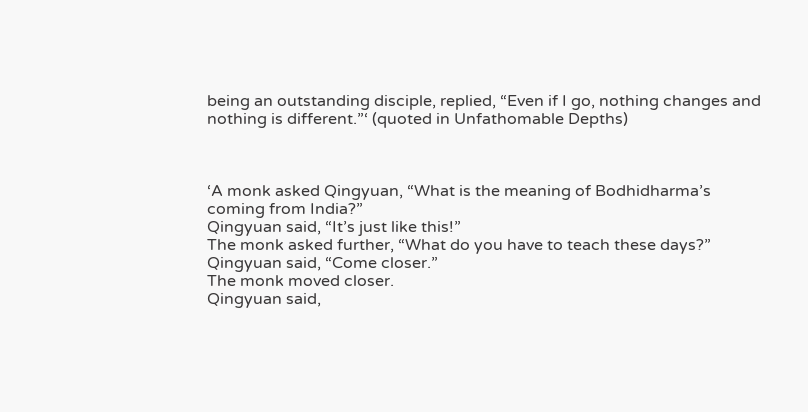being an outstanding disciple, replied, “Even if I go, nothing changes and nothing is different.”‘ (quoted in Unfathomable Depths)



‘A monk asked Qingyuan, “What is the meaning of Bodhidharma’s coming from India?”
Qingyuan said, “It’s just like this!”
The monk asked further, “What do you have to teach these days?”
Qingyuan said, “Come closer.”
The monk moved closer.
Qingyuan said,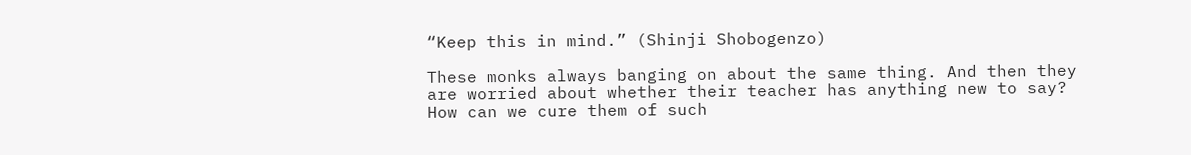“Keep this in mind.” (Shinji Shobogenzo)

These monks always banging on about the same thing. And then they are worried about whether their teacher has anything new to say? How can we cure them of such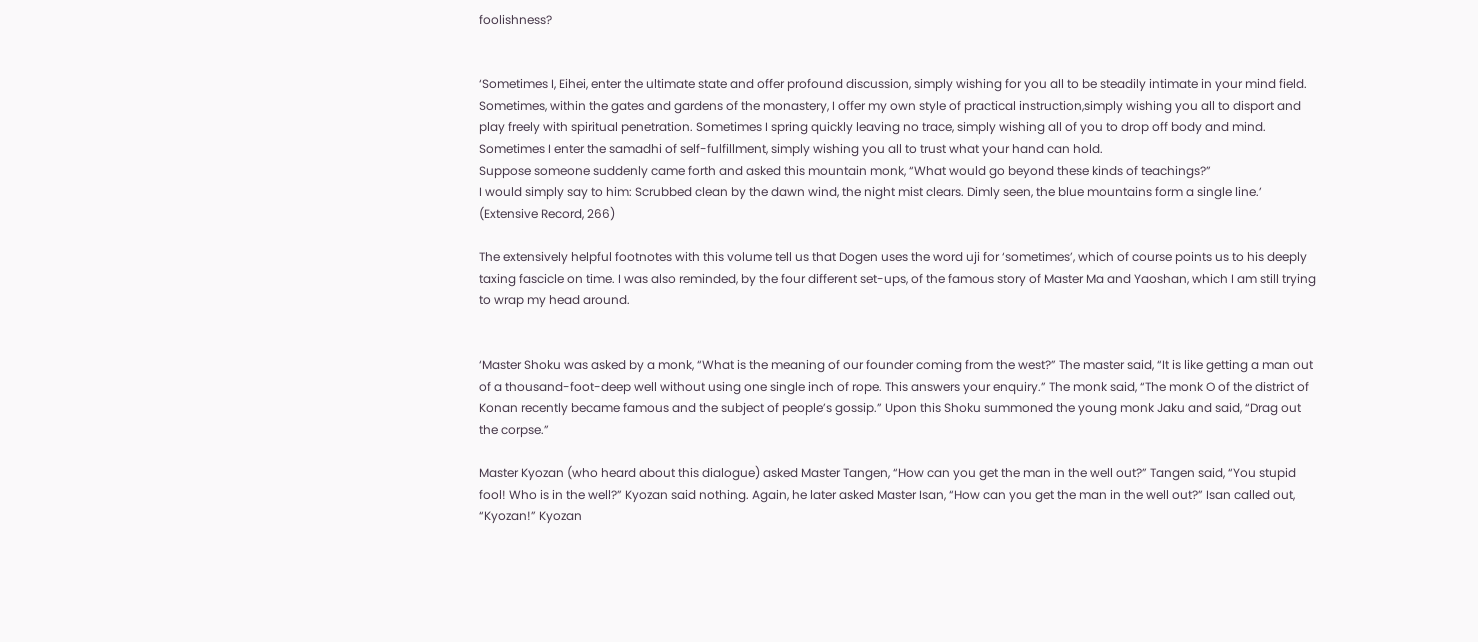foolishness?


‘Sometimes I, Eihei, enter the ultimate state and offer profound discussion, simply wishing for you all to be steadily intimate in your mind field. Sometimes, within the gates and gardens of the monastery, I offer my own style of practical instruction,simply wishing you all to disport and play freely with spiritual penetration. Sometimes I spring quickly leaving no trace, simply wishing all of you to drop off body and mind. Sometimes I enter the samadhi of self-fulfillment, simply wishing you all to trust what your hand can hold.
Suppose someone suddenly came forth and asked this mountain monk, “What would go beyond these kinds of teachings?”
I would simply say to him: Scrubbed clean by the dawn wind, the night mist clears. Dimly seen, the blue mountains form a single line.’ (Extensive Record, 266)

The extensively helpful footnotes with this volume tell us that Dogen uses the word uji for ‘sometimes’, which of course points us to his deeply taxing fascicle on time. I was also reminded, by the four different set-ups, of the famous story of Master Ma and Yaoshan, which I am still trying to wrap my head around.


‘Master Shoku was asked by a monk, “What is the meaning of our founder coming from the west?” The master said, “It is like getting a man out of a thousand-foot-deep well without using one single inch of rope. This answers your enquiry.” The monk said, “The monk O of the district of Konan recently became famous and the subject of people’s gossip.” Upon this Shoku summoned the young monk Jaku and said, “Drag out the corpse.”

Master Kyozan (who heard about this dialogue) asked Master Tangen, “How can you get the man in the well out?” Tangen said, “You stupid fool! Who is in the well?” Kyozan said nothing. Again, he later asked Master Isan, “How can you get the man in the well out?” Isan called out, “Kyozan!” Kyozan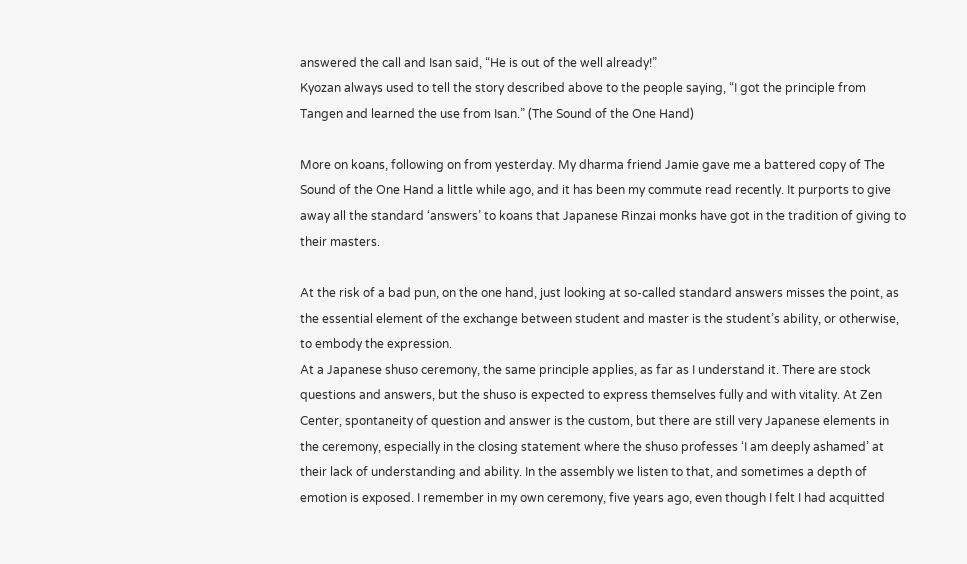answered the call and Isan said, “He is out of the well already!”
Kyozan always used to tell the story described above to the people saying, “I got the principle from Tangen and learned the use from Isan.” (The Sound of the One Hand)

More on koans, following on from yesterday. My dharma friend Jamie gave me a battered copy of The Sound of the One Hand a little while ago, and it has been my commute read recently. It purports to give away all the standard ‘answers’ to koans that Japanese Rinzai monks have got in the tradition of giving to their masters.

At the risk of a bad pun, on the one hand, just looking at so-called standard answers misses the point, as the essential element of the exchange between student and master is the student’s ability, or otherwise, to embody the expression.
At a Japanese shuso ceremony, the same principle applies, as far as I understand it. There are stock questions and answers, but the shuso is expected to express themselves fully and with vitality. At Zen Center, spontaneity of question and answer is the custom, but there are still very Japanese elements in the ceremony, especially in the closing statement where the shuso professes ‘I am deeply ashamed’ at their lack of understanding and ability. In the assembly we listen to that, and sometimes a depth of emotion is exposed. I remember in my own ceremony, five years ago, even though I felt I had acquitted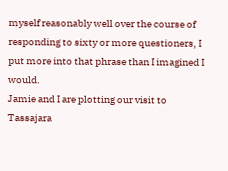myself reasonably well over the course of responding to sixty or more questioners, I put more into that phrase than I imagined I would.
Jamie and I are plotting our visit to Tassajara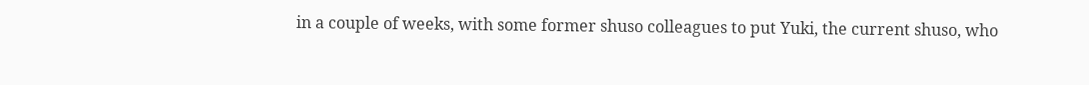in a couple of weeks, with some former shuso colleagues to put Yuki, the current shuso, who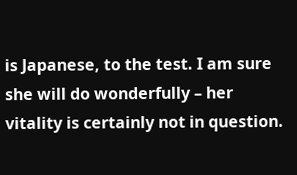is Japanese, to the test. I am sure she will do wonderfully – her vitality is certainly not in question.